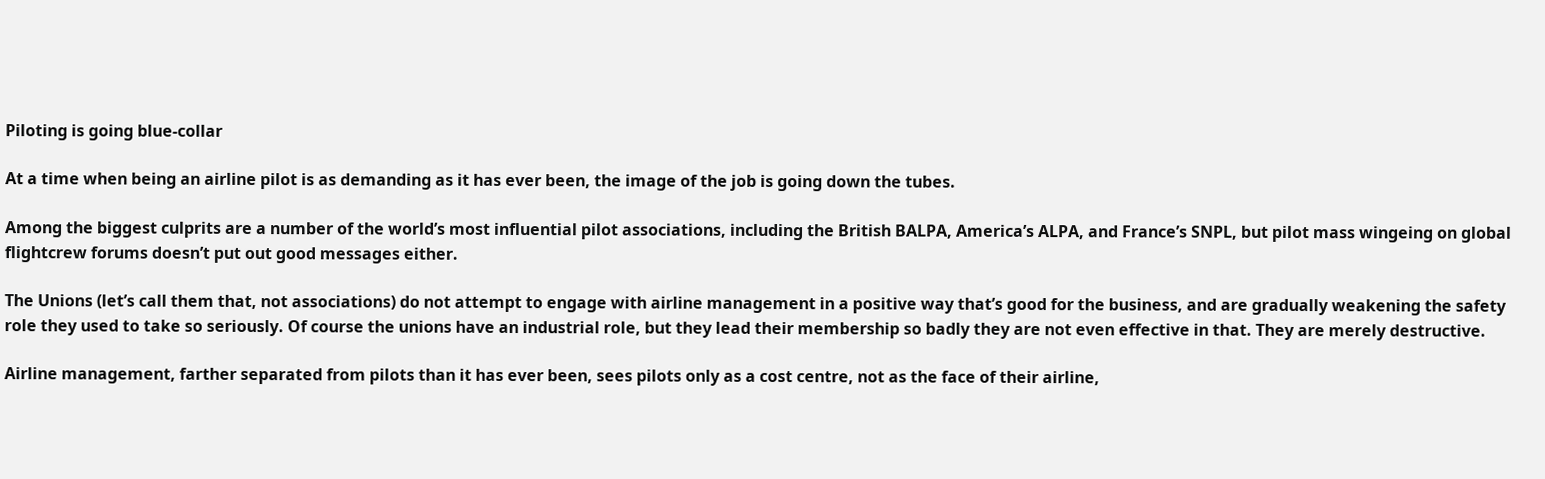Piloting is going blue-collar

At a time when being an airline pilot is as demanding as it has ever been, the image of the job is going down the tubes.

Among the biggest culprits are a number of the world’s most influential pilot associations, including the British BALPA, America’s ALPA, and France’s SNPL, but pilot mass wingeing on global flightcrew forums doesn’t put out good messages either.

The Unions (let’s call them that, not associations) do not attempt to engage with airline management in a positive way that’s good for the business, and are gradually weakening the safety role they used to take so seriously. Of course the unions have an industrial role, but they lead their membership so badly they are not even effective in that. They are merely destructive.

Airline management, farther separated from pilots than it has ever been, sees pilots only as a cost centre, not as the face of their airline,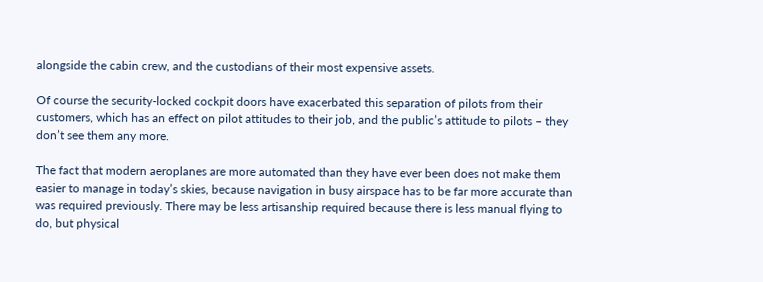alongside the cabin crew, and the custodians of their most expensive assets.

Of course the security-locked cockpit doors have exacerbated this separation of pilots from their customers, which has an effect on pilot attitudes to their job, and the public’s attitude to pilots – they don’t see them any more.

The fact that modern aeroplanes are more automated than they have ever been does not make them easier to manage in today’s skies, because navigation in busy airspace has to be far more accurate than was required previously. There may be less artisanship required because there is less manual flying to do, but physical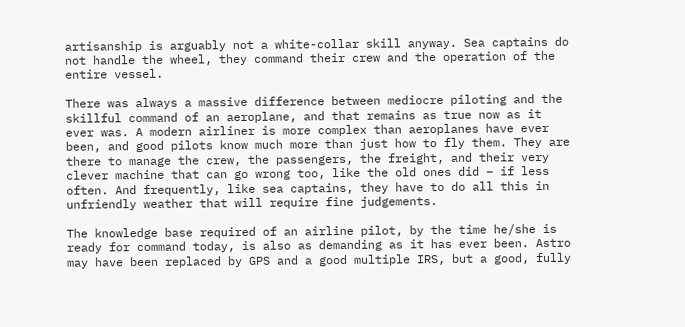artisanship is arguably not a white-collar skill anyway. Sea captains do not handle the wheel, they command their crew and the operation of the entire vessel.

There was always a massive difference between mediocre piloting and the skillful command of an aeroplane, and that remains as true now as it ever was. A modern airliner is more complex than aeroplanes have ever been, and good pilots know much more than just how to fly them. They are there to manage the crew, the passengers, the freight, and their very clever machine that can go wrong too, like the old ones did – if less often. And frequently, like sea captains, they have to do all this in unfriendly weather that will require fine judgements.

The knowledge base required of an airline pilot, by the time he/she is ready for command today, is also as demanding as it has ever been. Astro may have been replaced by GPS and a good multiple IRS, but a good, fully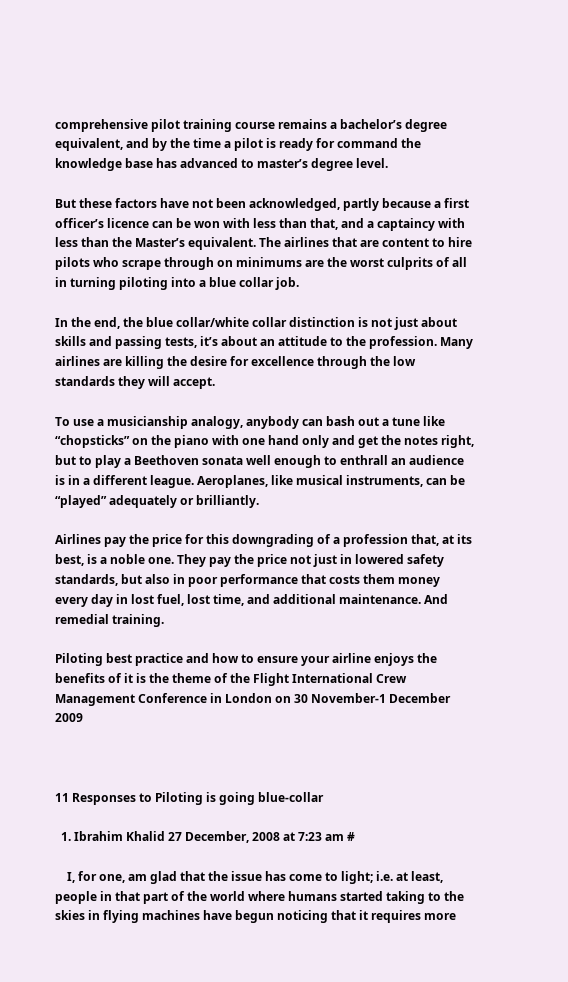comprehensive pilot training course remains a bachelor’s degree equivalent, and by the time a pilot is ready for command the knowledge base has advanced to master’s degree level.

But these factors have not been acknowledged, partly because a first officer’s licence can be won with less than that, and a captaincy with less than the Master’s equivalent. The airlines that are content to hire pilots who scrape through on minimums are the worst culprits of all in turning piloting into a blue collar job.

In the end, the blue collar/white collar distinction is not just about skills and passing tests, it’s about an attitude to the profession. Many airlines are killing the desire for excellence through the low standards they will accept.

To use a musicianship analogy, anybody can bash out a tune like “chopsticks” on the piano with one hand only and get the notes right, but to play a Beethoven sonata well enough to enthrall an audience is in a different league. Aeroplanes, like musical instruments, can be “played” adequately or brilliantly.

Airlines pay the price for this downgrading of a profession that, at its best, is a noble one. They pay the price not just in lowered safety standards, but also in poor performance that costs them money every day in lost fuel, lost time, and additional maintenance. And remedial training.

Piloting best practice and how to ensure your airline enjoys the benefits of it is the theme of the Flight International Crew Management Conference in London on 30 November-1 December 2009



11 Responses to Piloting is going blue-collar

  1. Ibrahim Khalid 27 December, 2008 at 7:23 am #

    I, for one, am glad that the issue has come to light; i.e. at least, people in that part of the world where humans started taking to the skies in flying machines have begun noticing that it requires more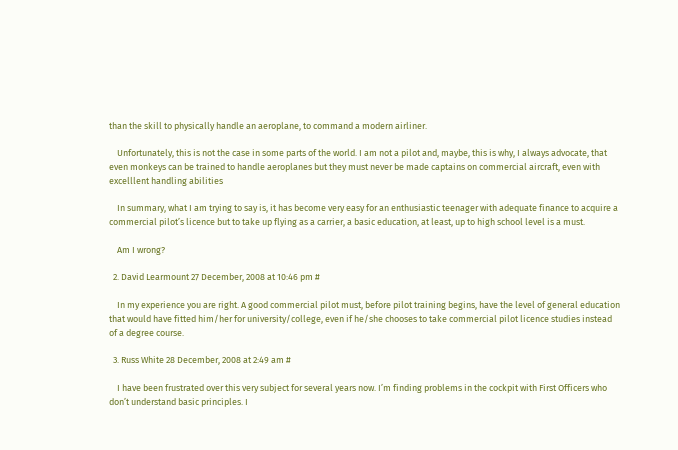than the skill to physically handle an aeroplane, to command a modern airliner.

    Unfortunately, this is not the case in some parts of the world. I am not a pilot and, maybe, this is why, I always advocate, that even monkeys can be trained to handle aeroplanes but they must never be made captains on commercial aircraft, even with excelllent handling abilities

    In summary, what I am trying to say is, it has become very easy for an enthusiastic teenager with adequate finance to acquire a commercial pilot’s licence but to take up flying as a carrier, a basic education, at least, up to high school level is a must.

    Am I wrong?

  2. David Learmount 27 December, 2008 at 10:46 pm #

    In my experience you are right. A good commercial pilot must, before pilot training begins, have the level of general education that would have fitted him/her for university/college, even if he/she chooses to take commercial pilot licence studies instead of a degree course.

  3. Russ White 28 December, 2008 at 2:49 am #

    I have been frustrated over this very subject for several years now. I’m finding problems in the cockpit with First Officers who don’t understand basic principles. I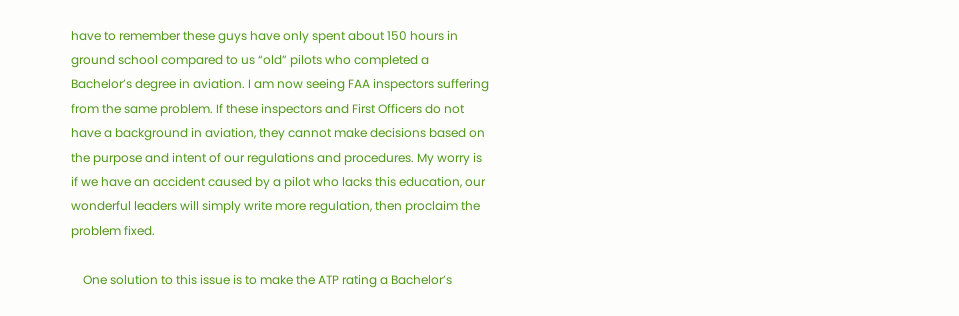have to remember these guys have only spent about 150 hours in ground school compared to us “old” pilots who completed a Bachelor’s degree in aviation. I am now seeing FAA inspectors suffering from the same problem. If these inspectors and First Officers do not have a background in aviation, they cannot make decisions based on the purpose and intent of our regulations and procedures. My worry is if we have an accident caused by a pilot who lacks this education, our wonderful leaders will simply write more regulation, then proclaim the problem fixed.

    One solution to this issue is to make the ATP rating a Bachelor’s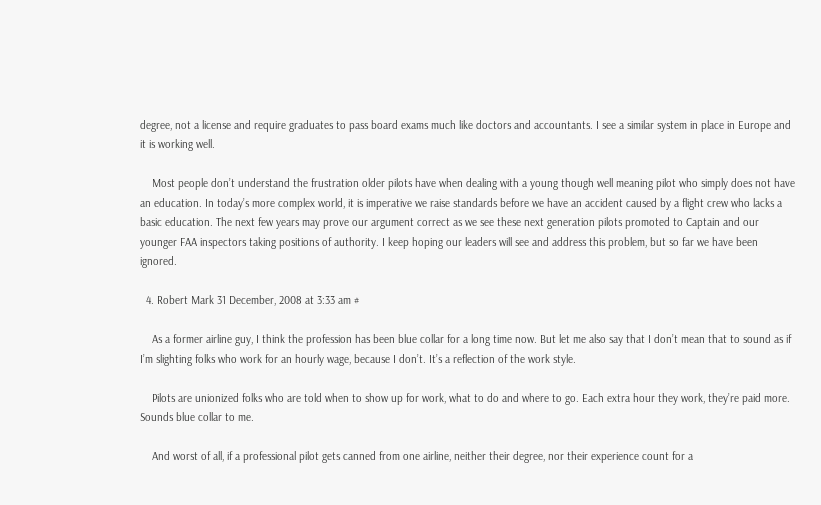degree, not a license and require graduates to pass board exams much like doctors and accountants. I see a similar system in place in Europe and it is working well.

    Most people don’t understand the frustration older pilots have when dealing with a young though well meaning pilot who simply does not have an education. In today’s more complex world, it is imperative we raise standards before we have an accident caused by a flight crew who lacks a basic education. The next few years may prove our argument correct as we see these next generation pilots promoted to Captain and our younger FAA inspectors taking positions of authority. I keep hoping our leaders will see and address this problem, but so far we have been ignored.

  4. Robert Mark 31 December, 2008 at 3:33 am #

    As a former airline guy, I think the profession has been blue collar for a long time now. But let me also say that I don’t mean that to sound as if I’m slighting folks who work for an hourly wage, because I don’t. It’s a reflection of the work style.

    Pilots are unionized folks who are told when to show up for work, what to do and where to go. Each extra hour they work, they’re paid more. Sounds blue collar to me.

    And worst of all, if a professional pilot gets canned from one airline, neither their degree, nor their experience count for a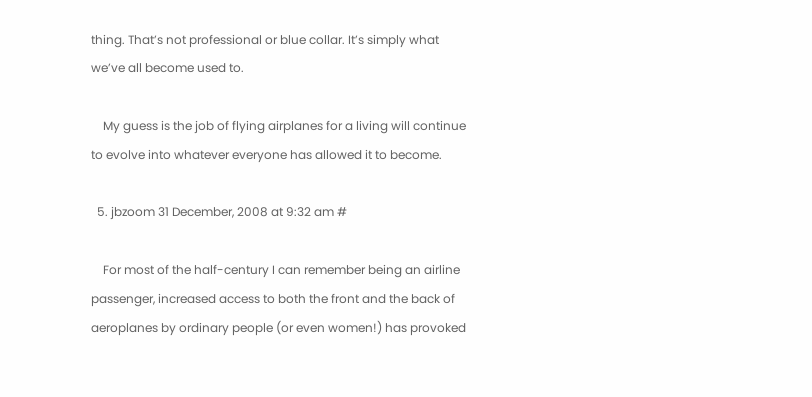thing. That’s not professional or blue collar. It’s simply what we’ve all become used to.

    My guess is the job of flying airplanes for a living will continue to evolve into whatever everyone has allowed it to become.

  5. jbzoom 31 December, 2008 at 9:32 am #

    For most of the half-century I can remember being an airline passenger, increased access to both the front and the back of aeroplanes by ordinary people (or even women!) has provoked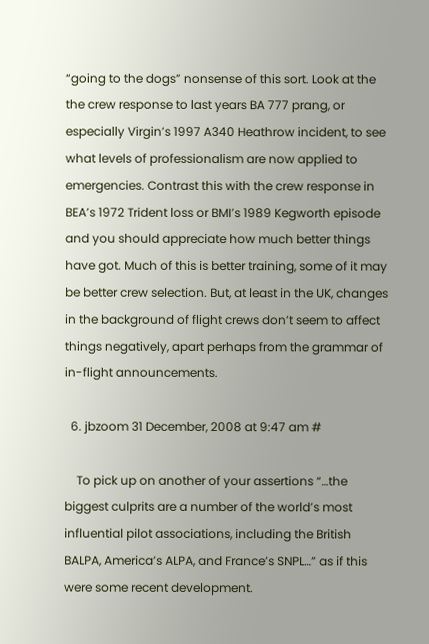“going to the dogs” nonsense of this sort. Look at the the crew response to last years BA 777 prang, or especially Virgin’s 1997 A340 Heathrow incident, to see what levels of professionalism are now applied to emergencies. Contrast this with the crew response in BEA’s 1972 Trident loss or BMI’s 1989 Kegworth episode and you should appreciate how much better things have got. Much of this is better training, some of it may be better crew selection. But, at least in the UK, changes in the background of flight crews don’t seem to affect things negatively, apart perhaps from the grammar of in-flight announcements.

  6. jbzoom 31 December, 2008 at 9:47 am #

    To pick up on another of your assertions “…the biggest culprits are a number of the world’s most influential pilot associations, including the British BALPA, America’s ALPA, and France’s SNPL…” as if this were some recent development.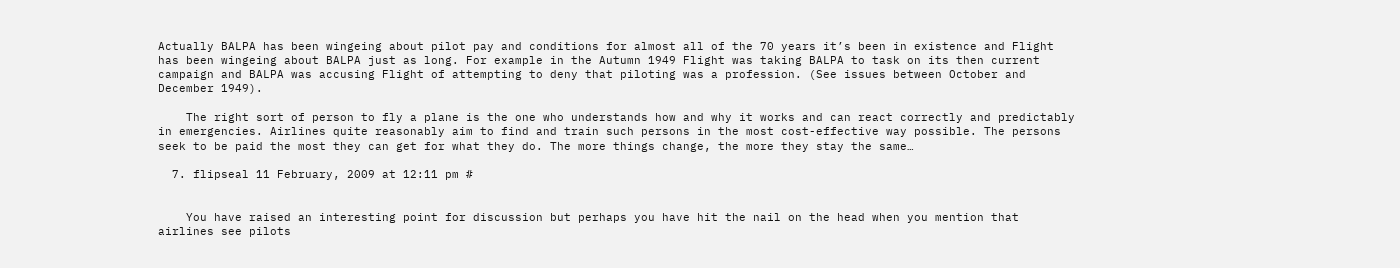Actually BALPA has been wingeing about pilot pay and conditions for almost all of the 70 years it’s been in existence and Flight has been wingeing about BALPA just as long. For example in the Autumn 1949 Flight was taking BALPA to task on its then current campaign and BALPA was accusing Flight of attempting to deny that piloting was a profession. (See issues between October and December 1949).

    The right sort of person to fly a plane is the one who understands how and why it works and can react correctly and predictably in emergencies. Airlines quite reasonably aim to find and train such persons in the most cost-effective way possible. The persons seek to be paid the most they can get for what they do. The more things change, the more they stay the same…

  7. flipseal 11 February, 2009 at 12:11 pm #


    You have raised an interesting point for discussion but perhaps you have hit the nail on the head when you mention that airlines see pilots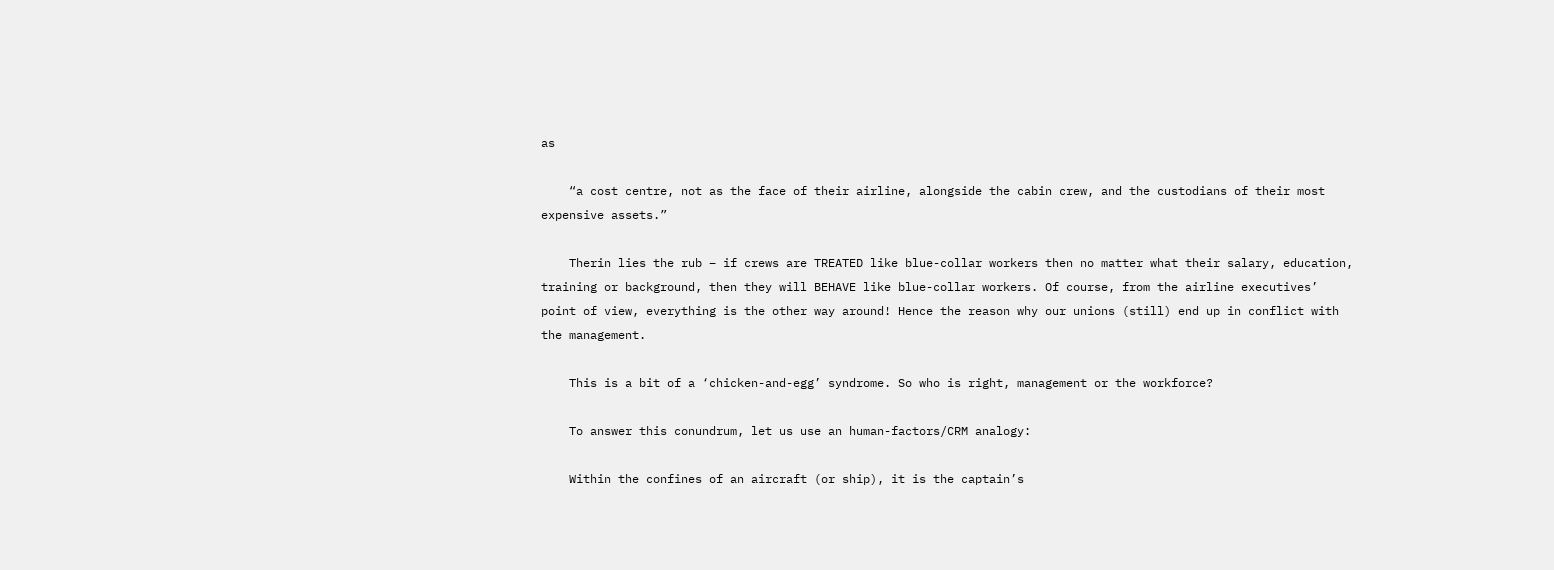as

    “a cost centre, not as the face of their airline, alongside the cabin crew, and the custodians of their most expensive assets.”

    Therin lies the rub – if crews are TREATED like blue-collar workers then no matter what their salary, education, training or background, then they will BEHAVE like blue-collar workers. Of course, from the airline executives’ point of view, everything is the other way around! Hence the reason why our unions (still) end up in conflict with the management.

    This is a bit of a ‘chicken-and-egg’ syndrome. So who is right, management or the workforce?

    To answer this conundrum, let us use an human-factors/CRM analogy:

    Within the confines of an aircraft (or ship), it is the captain’s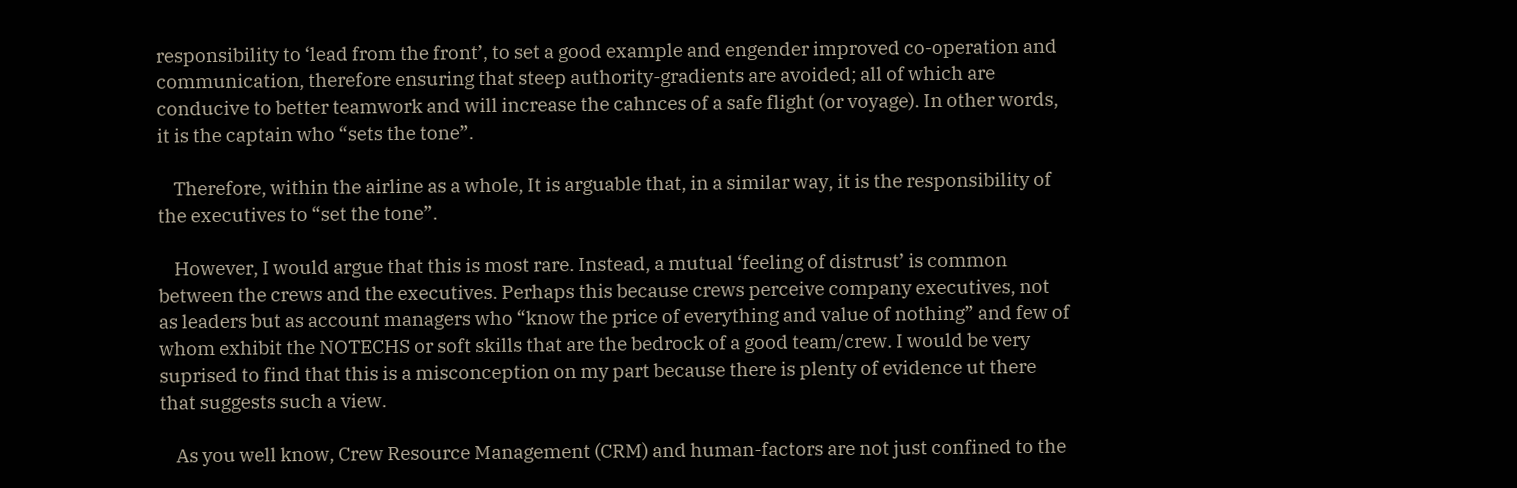responsibility to ‘lead from the front’, to set a good example and engender improved co-operation and communication, therefore ensuring that steep authority-gradients are avoided; all of which are conducive to better teamwork and will increase the cahnces of a safe flight (or voyage). In other words, it is the captain who “sets the tone”.

    Therefore, within the airline as a whole, It is arguable that, in a similar way, it is the responsibility of the executives to “set the tone”.

    However, I would argue that this is most rare. Instead, a mutual ‘feeling of distrust’ is common between the crews and the executives. Perhaps this because crews perceive company executives, not as leaders but as account managers who “know the price of everything and value of nothing” and few of whom exhibit the NOTECHS or soft skills that are the bedrock of a good team/crew. I would be very suprised to find that this is a misconception on my part because there is plenty of evidence ut there that suggests such a view.

    As you well know, Crew Resource Management (CRM) and human-factors are not just confined to the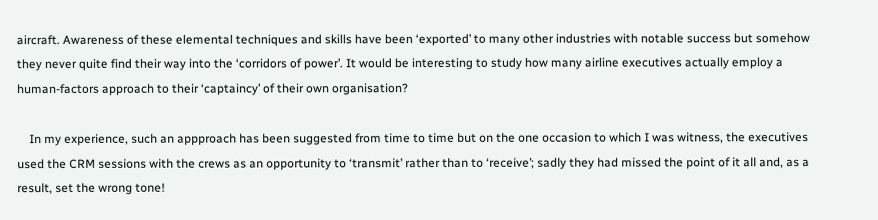aircraft. Awareness of these elemental techniques and skills have been ‘exported’ to many other industries with notable success but somehow they never quite find their way into the ‘corridors of power’. It would be interesting to study how many airline executives actually employ a human-factors approach to their ‘captaincy’ of their own organisation?

    In my experience, such an appproach has been suggested from time to time but on the one occasion to which I was witness, the executives used the CRM sessions with the crews as an opportunity to ‘transmit’ rather than to ‘receive’; sadly they had missed the point of it all and, as a result, set the wrong tone!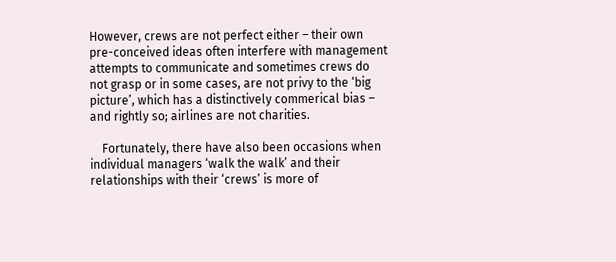However, crews are not perfect either – their own pre-conceived ideas often interfere with management attempts to communicate and sometimes crews do not grasp or in some cases, are not privy to the ‘big picture’, which has a distinctively commerical bias – and rightly so; airlines are not charities.

    Fortunately, there have also been occasions when individual managers ‘walk the walk’ and their relationships with their ‘crews’ is more of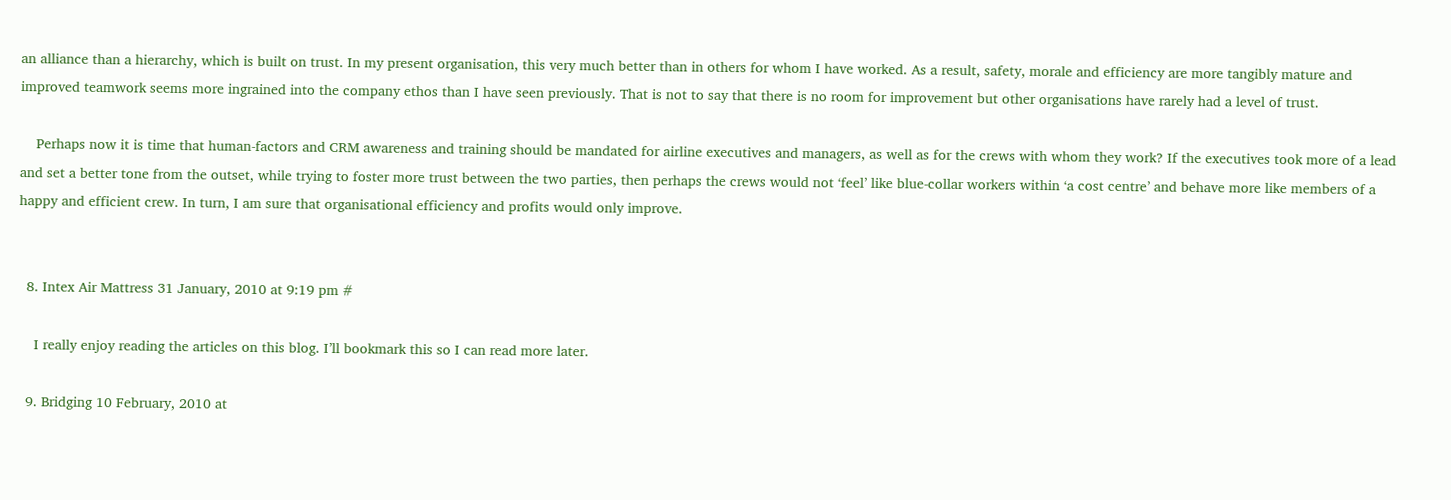an alliance than a hierarchy, which is built on trust. In my present organisation, this very much better than in others for whom I have worked. As a result, safety, morale and efficiency are more tangibly mature and improved teamwork seems more ingrained into the company ethos than I have seen previously. That is not to say that there is no room for improvement but other organisations have rarely had a level of trust.

    Perhaps now it is time that human-factors and CRM awareness and training should be mandated for airline executives and managers, as well as for the crews with whom they work? If the executives took more of a lead and set a better tone from the outset, while trying to foster more trust between the two parties, then perhaps the crews would not ‘feel’ like blue-collar workers within ‘a cost centre’ and behave more like members of a happy and efficient crew. In turn, I am sure that organisational efficiency and profits would only improve.


  8. Intex Air Mattress 31 January, 2010 at 9:19 pm #

    I really enjoy reading the articles on this blog. I’ll bookmark this so I can read more later.

  9. Bridging 10 February, 2010 at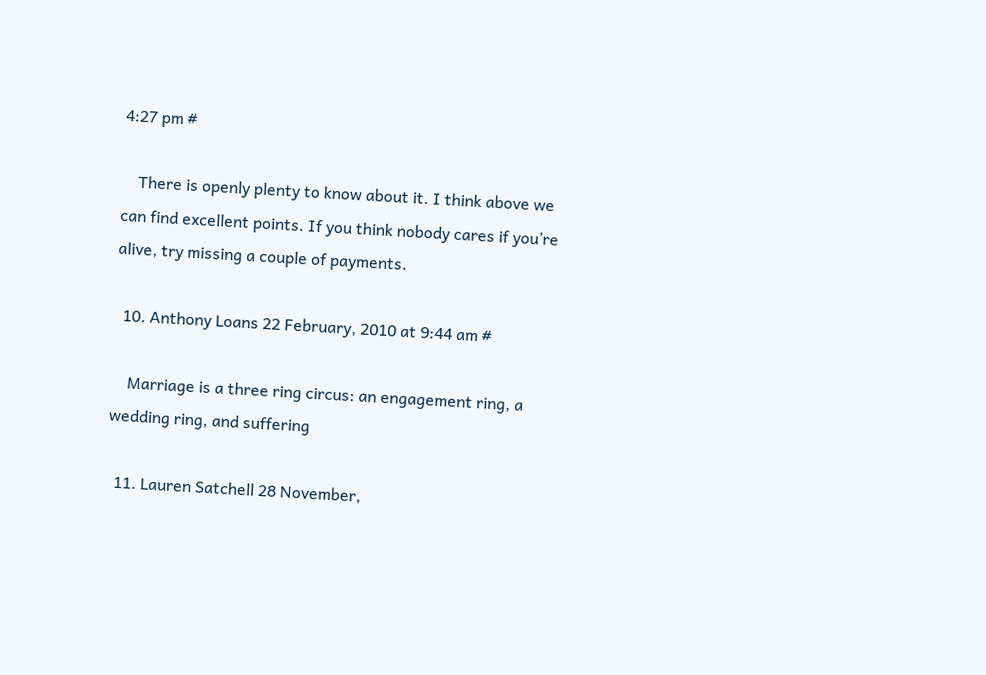4:27 pm #

    There is openly plenty to know about it. I think above we can find excellent points. If you think nobody cares if you’re alive, try missing a couple of payments.

  10. Anthony Loans 22 February, 2010 at 9:44 am #

    Marriage is a three ring circus: an engagement ring, a wedding ring, and suffering

  11. Lauren Satchell 28 November,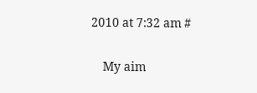2010 at 7:32 am #

    My aim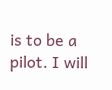is to be a pilot. I will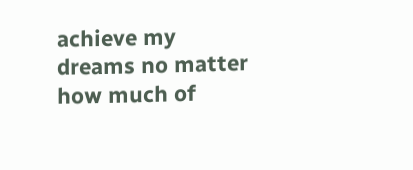achieve my dreams no matter how much of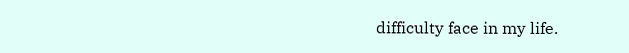difficulty face in my life.